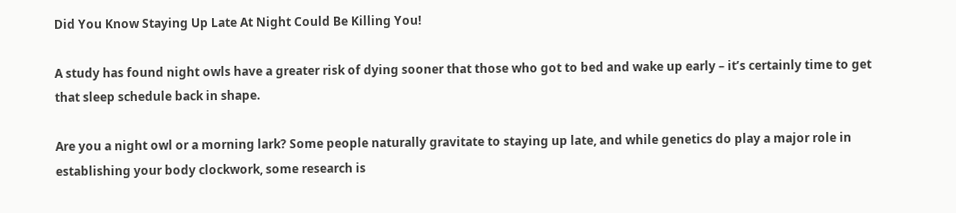Did You Know Staying Up Late At Night Could Be Killing You!

A study has found night owls have a greater risk of dying sooner that those who got to bed and wake up early – it’s certainly time to get that sleep schedule back in shape.

Are you a night owl or a morning lark? Some people naturally gravitate to staying up late, and while genetics do play a major role in establishing your body clockwork, some research is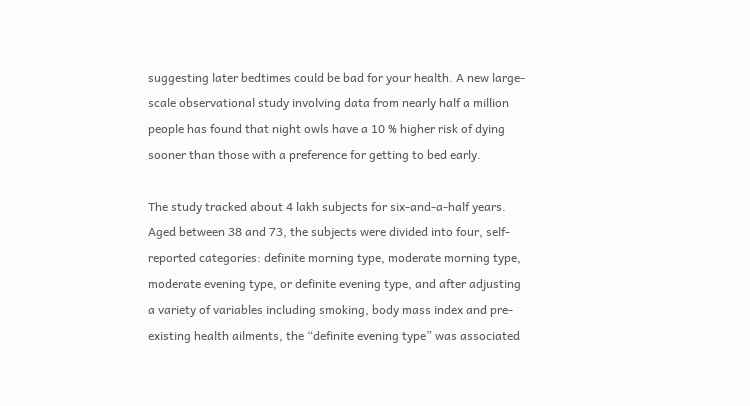suggesting later bedtimes could be bad for your health. A new large-scale observational study involving data from nearly half a million people has found that night owls have a 10 % higher risk of dying sooner than those with a preference for getting to bed early.

The study tracked about 4 lakh subjects for six-and-a-half years. Aged between 38 and 73, the subjects were divided into four, self-reported categories: definite morning type, moderate morning type, moderate evening type, or definite evening type, and after adjusting a variety of variables including smoking, body mass index and pre-existing health ailments, the “definite evening type” was associated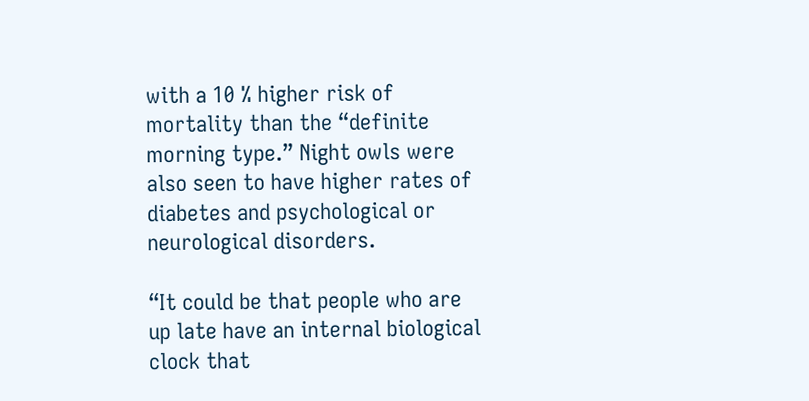with a 10 % higher risk of mortality than the “definite morning type.” Night owls were also seen to have higher rates of diabetes and psychological or neurological disorders.

“It could be that people who are up late have an internal biological clock that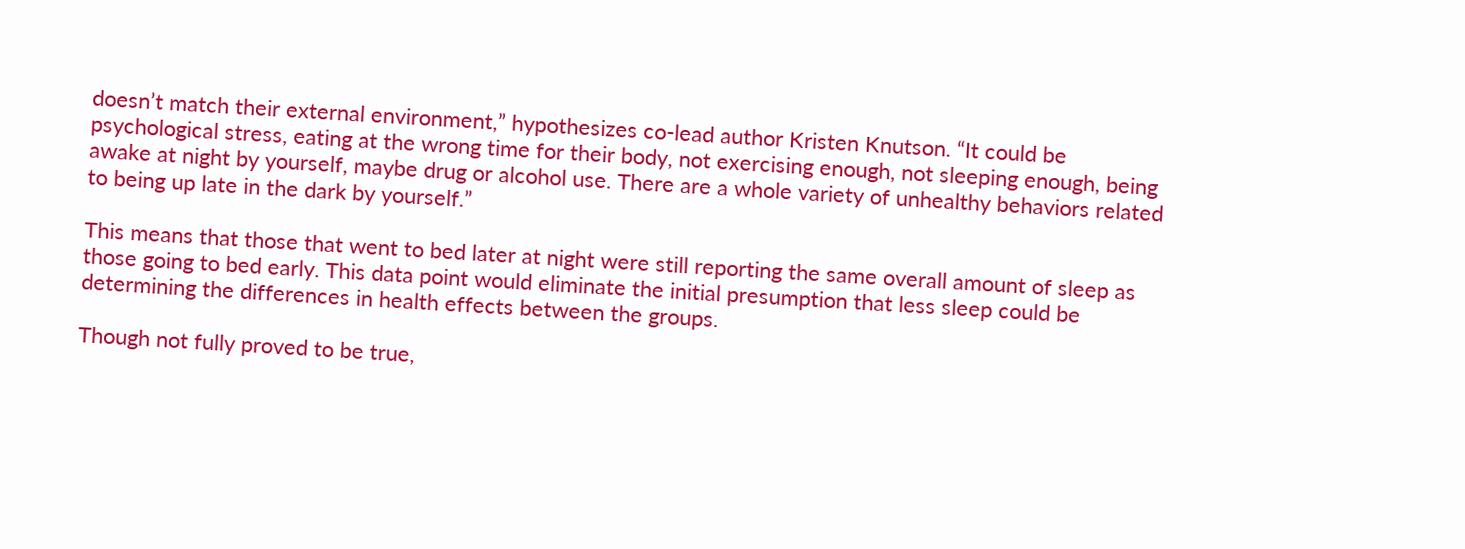doesn’t match their external environment,” hypothesizes co-lead author Kristen Knutson. “It could be psychological stress, eating at the wrong time for their body, not exercising enough, not sleeping enough, being awake at night by yourself, maybe drug or alcohol use. There are a whole variety of unhealthy behaviors related to being up late in the dark by yourself.”

This means that those that went to bed later at night were still reporting the same overall amount of sleep as those going to bed early. This data point would eliminate the initial presumption that less sleep could be determining the differences in health effects between the groups.

Though not fully proved to be true,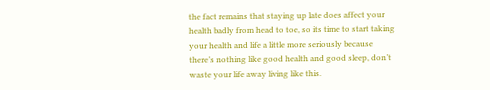the fact remains that staying up late does affect your health badly from head to toe, so its time to start taking your health and life a little more seriously because there’s nothing like good health and good sleep, don’t waste your life away living like this.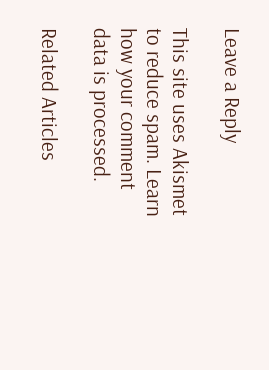Leave a Reply

This site uses Akismet to reduce spam. Learn how your comment data is processed.

Related Articles